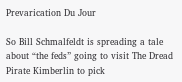Prevarication Du Jour

So Bill Schmalfeldt is spreading a tale about “the feds” going to visit The Dread Pirate Kimberlin to pick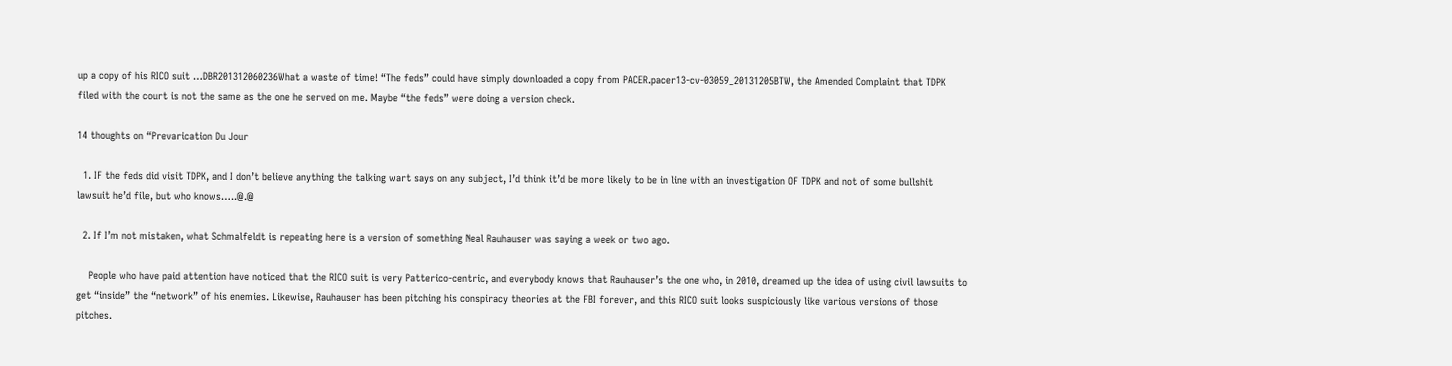up a copy of his RICO suit …DBR201312060236What a waste of time! “The feds” could have simply downloaded a copy from PACER.pacer13-cv-03059_20131205BTW, the Amended Complaint that TDPK filed with the court is not the same as the one he served on me. Maybe “the feds” were doing a version check.

14 thoughts on “Prevarication Du Jour

  1. IF the feds did visit TDPK, and I don’t believe anything the talking wart says on any subject, I’d think it’d be more likely to be in line with an investigation OF TDPK and not of some bullshit lawsuit he’d file, but who knows…..@.@

  2. If I’m not mistaken, what Schmalfeldt is repeating here is a version of something Neal Rauhauser was saying a week or two ago.

    People who have paid attention have noticed that the RICO suit is very Patterico-centric, and everybody knows that Rauhauser’s the one who, in 2010, dreamed up the idea of using civil lawsuits to get “inside” the “network” of his enemies. Likewise, Rauhauser has been pitching his conspiracy theories at the FBI forever, and this RICO suit looks suspiciously like various versions of those pitches.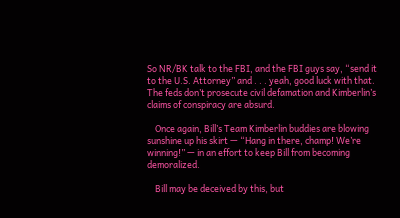So NR/BK talk to the FBI, and the FBI guys say, “send it to the U.S. Attorney” and . . . yeah, good luck with that. The feds don’t prosecute civil defamation and Kimberlin’s claims of conspiracy are absurd.

    Once again, Bill’s Team Kimberlin buddies are blowing sunshine up his skirt — “Hang in there, champ! We’re winning!” — in an effort to keep Bill from becoming demoralized.

    Bill may be deceived by this, but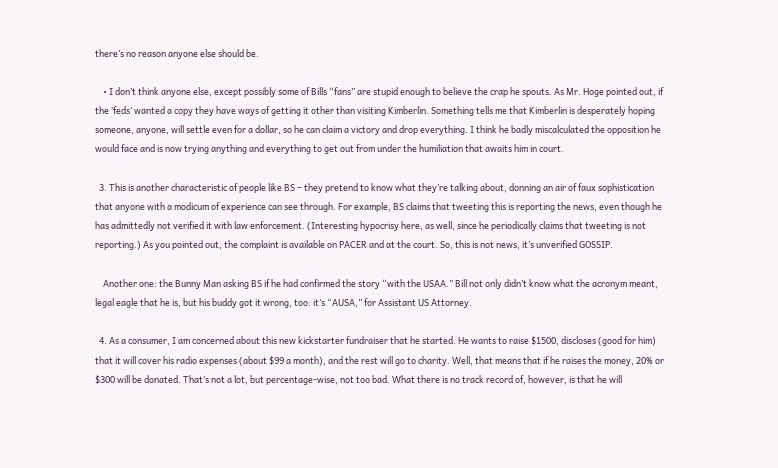there’s no reason anyone else should be.

    • I don’t think anyone else, except possibly some of Bills “fans” are stupid enough to believe the crap he spouts. As Mr. Hoge pointed out, if the ‘feds’ wanted a copy they have ways of getting it other than visiting Kimberlin. Something tells me that Kimberlin is desperately hoping someone, anyone, will settle even for a dollar, so he can claim a victory and drop everything. I think he badly miscalculated the opposition he would face and is now trying anything and everything to get out from under the humiliation that awaits him in court.

  3. This is another characteristic of people like BS – they pretend to know what they’re talking about, donning an air of faux sophistication that anyone with a modicum of experience can see through. For example, BS claims that tweeting this is reporting the news, even though he has admittedly not verified it with law enforcement. (Interesting hypocrisy here, as well, since he periodically claims that tweeting is not reporting.) As you pointed out, the complaint is available on PACER and at the court. So, this is not news, it’s unverified GOSSIP.

    Another one: the Bunny Man asking BS if he had confirmed the story “with the USAA.” Bill not only didn’t know what the acronym meant, legal eagle that he is, but his buddy got it wrong, too: it’s “AUSA,” for Assistant US Attorney.

  4. As a consumer, I am concerned about this new kickstarter fundraiser that he started. He wants to raise $1500, discloses (good for him) that it will cover his radio expenses (about $99 a month), and the rest will go to charity. Well, that means that if he raises the money, 20% or $300 will be donated. That’s not a lot, but percentage-wise, not too bad. What there is no track record of, however, is that he will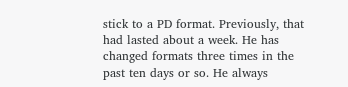stick to a PD format. Previously, that had lasted about a week. He has changed formats three times in the past ten days or so. He always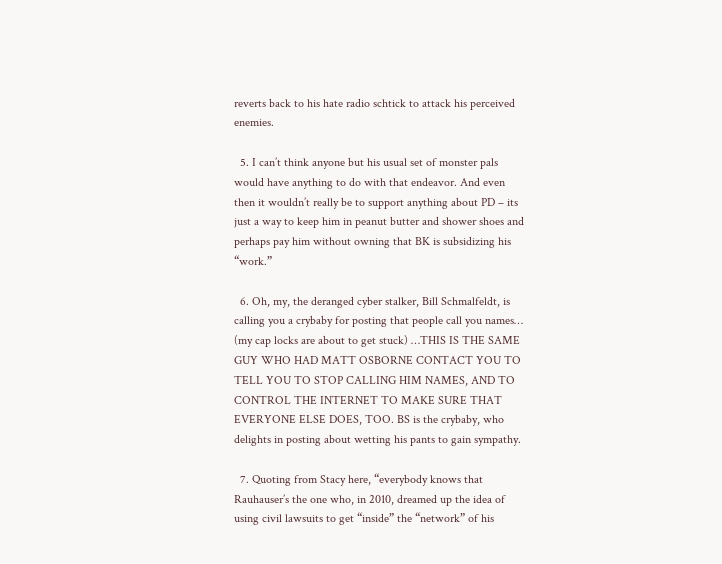reverts back to his hate radio schtick to attack his perceived enemies.

  5. I can’t think anyone but his usual set of monster pals would have anything to do with that endeavor. And even then it wouldn’t really be to support anything about PD – its just a way to keep him in peanut butter and shower shoes and perhaps pay him without owning that BK is subsidizing his “work.”

  6. Oh, my, the deranged cyber stalker, Bill Schmalfeldt, is calling you a crybaby for posting that people call you names… (my cap locks are about to get stuck) …THIS IS THE SAME GUY WHO HAD MATT OSBORNE CONTACT YOU TO TELL YOU TO STOP CALLING HIM NAMES, AND TO CONTROL THE INTERNET TO MAKE SURE THAT EVERYONE ELSE DOES, TOO. BS is the crybaby, who delights in posting about wetting his pants to gain sympathy.

  7. Quoting from Stacy here, “everybody knows that Rauhauser’s the one who, in 2010, dreamed up the idea of using civil lawsuits to get “inside” the “network” of his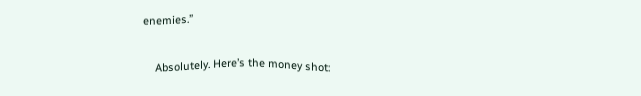enemies.”

    Absolutely. Here’s the money shot: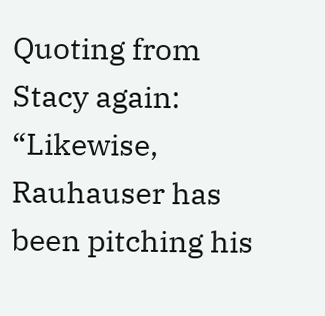Quoting from Stacy again: “Likewise, Rauhauser has been pitching his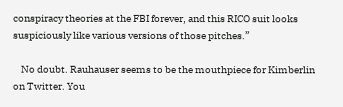conspiracy theories at the FBI forever, and this RICO suit looks suspiciously like various versions of those pitches.”

    No doubt. Rauhauser seems to be the mouthpiece for Kimberlin on Twitter. You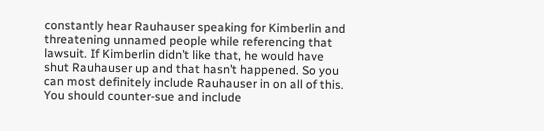constantly hear Rauhauser speaking for Kimberlin and threatening unnamed people while referencing that lawsuit. If Kimberlin didn’t like that, he would have shut Rauhauser up and that hasn’t happened. So you can most definitely include Rauhauser in on all of this. You should counter-sue and include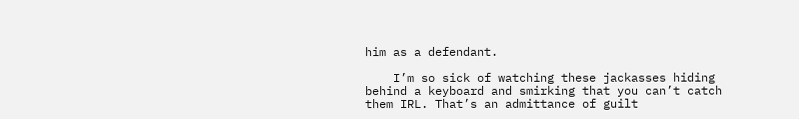him as a defendant.

    I’m so sick of watching these jackasses hiding behind a keyboard and smirking that you can’t catch them IRL. That’s an admittance of guilt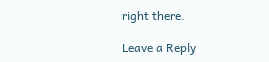right there.

Leave a Reply